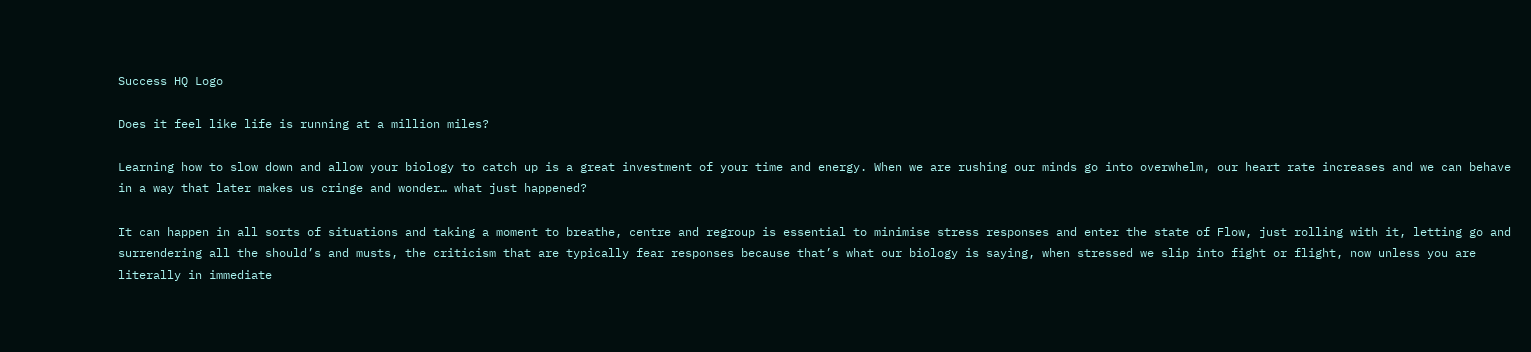Success HQ Logo

Does it feel like life is running at a million miles?

Learning how to slow down and allow your biology to catch up is a great investment of your time and energy. When we are rushing our minds go into overwhelm, our heart rate increases and we can behave in a way that later makes us cringe and wonder… what just happened?

It can happen in all sorts of situations and taking a moment to breathe, centre and regroup is essential to minimise stress responses and enter the state of Flow, just rolling with it, letting go and surrendering all the should’s and musts, the criticism that are typically fear responses because that’s what our biology is saying, when stressed we slip into fight or flight, now unless you are literally in immediate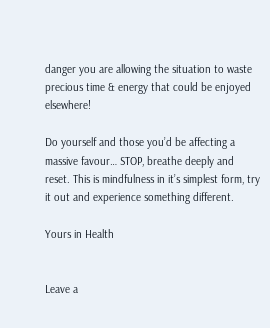danger you are allowing the situation to waste precious time & energy that could be enjoyed elsewhere!

Do yourself and those you’d be affecting a massive favour… STOP, breathe deeply and reset. This is mindfulness in it’s simplest form, try it out and experience something different.

Yours in Health


Leave a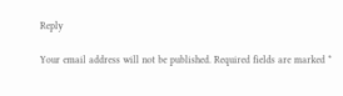Reply

Your email address will not be published. Required fields are marked *